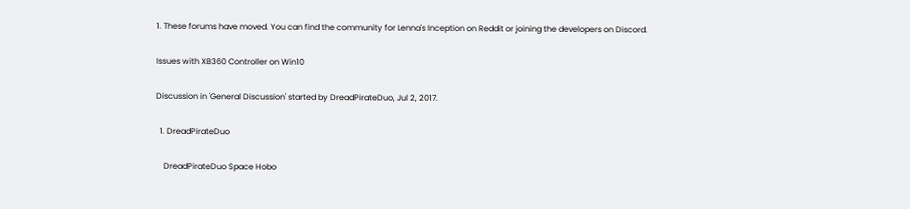1. These forums have moved. You can find the community for Lenna's Inception on Reddit or joining the developers on Discord.

Issues with XB360 Controller on Win10

Discussion in 'General Discussion' started by DreadPirateDuo, Jul 2, 2017.

  1. DreadPirateDuo

    DreadPirateDuo Space Hobo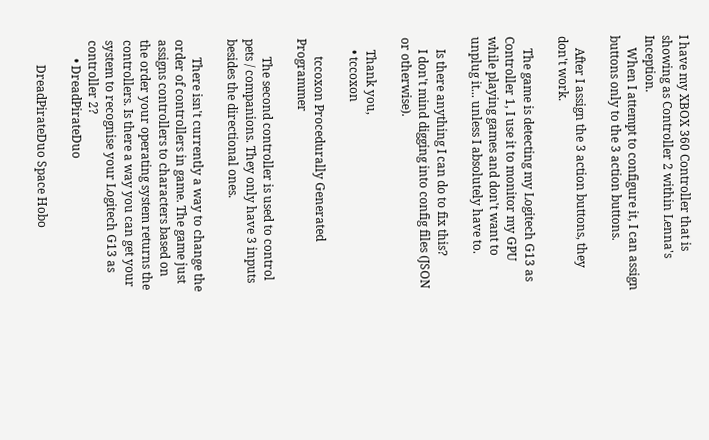I have my XBOX 360 Controller that is showing as Controller 2 within Lenna's Inception.
    When I attempt to configure it, I can assign buttons only to the 3 action buttons.

    After I assign the 3 action buttons, they don't work.

    The game is detecting my Logitech G13 as Controller 1, I use it to monitor my GPU while playing games and don't want to unplug it... unless I absolutely have to.

    Is there anything I can do to fix this?
    I don't mind digging into config files (JSON or otherwise).

    Thank you,
    • tccoxon

      tccoxon Procedurally Generated Programmer

      The second controller is used to control pets / companions. They only have 3 inputs besides the directional ones.

      There isn't currently a way to change the order of controllers in game. The game just assigns controllers to characters based on the order your operating system returns the controllers. Is there a way you can get your system to recognise your Logitech G13 as controller 2?
      • DreadPirateDuo

        DreadPirateDuo Space Hobo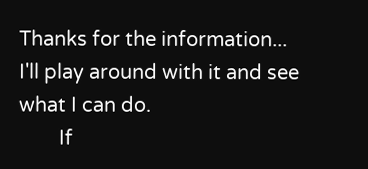Thanks for the information... I'll play around with it and see what I can do.
        If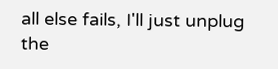all else fails, I'll just unplug the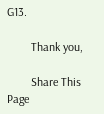G13.

        Thank you,

        Share This Page